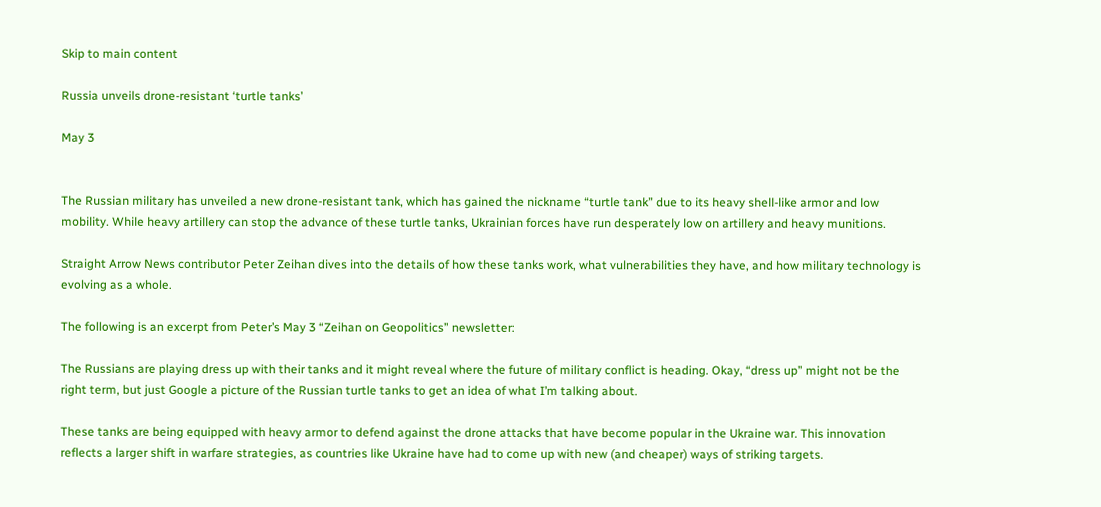Skip to main content

Russia unveils drone-resistant ‘turtle tanks’

May 3


The Russian military has unveiled a new drone-resistant tank, which has gained the nickname “turtle tank” due to its heavy shell-like armor and low mobility. While heavy artillery can stop the advance of these turtle tanks, Ukrainian forces have run desperately low on artillery and heavy munitions.

Straight Arrow News contributor Peter Zeihan dives into the details of how these tanks work, what vulnerabilities they have, and how military technology is evolving as a whole.

The following is an excerpt from Peter’s May 3 “Zeihan on Geopolitics” newsletter:

The Russians are playing dress up with their tanks and it might reveal where the future of military conflict is heading. Okay, “dress up” might not be the right term, but just Google a picture of the Russian turtle tanks to get an idea of what I’m talking about.

These tanks are being equipped with heavy armor to defend against the drone attacks that have become popular in the Ukraine war. This innovation reflects a larger shift in warfare strategies, as countries like Ukraine have had to come up with new (and cheaper) ways of striking targets.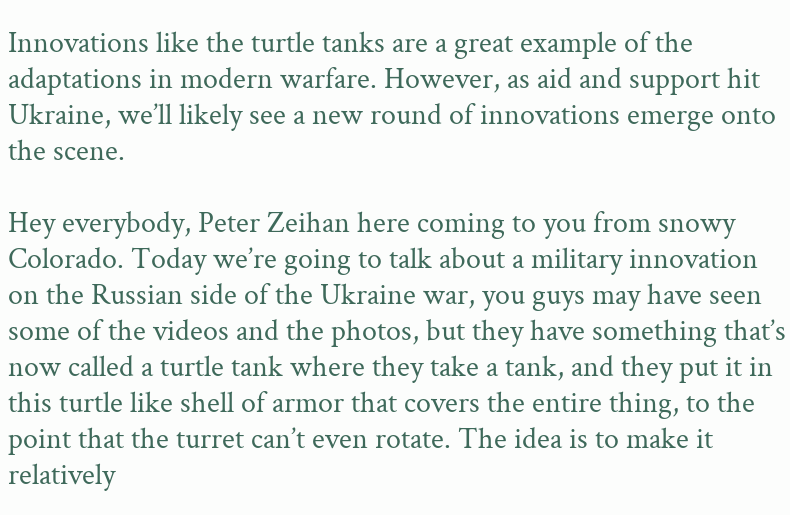Innovations like the turtle tanks are a great example of the adaptations in modern warfare. However, as aid and support hit Ukraine, we’ll likely see a new round of innovations emerge onto the scene.

Hey everybody, Peter Zeihan here coming to you from snowy Colorado. Today we’re going to talk about a military innovation on the Russian side of the Ukraine war, you guys may have seen some of the videos and the photos, but they have something that’s now called a turtle tank where they take a tank, and they put it in this turtle like shell of armor that covers the entire thing, to the point that the turret can’t even rotate. The idea is to make it relatively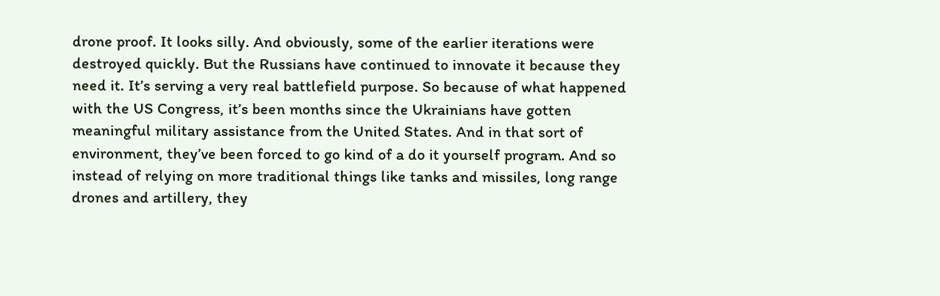drone proof. It looks silly. And obviously, some of the earlier iterations were destroyed quickly. But the Russians have continued to innovate it because they need it. It’s serving a very real battlefield purpose. So because of what happened with the US Congress, it’s been months since the Ukrainians have gotten meaningful military assistance from the United States. And in that sort of environment, they’ve been forced to go kind of a do it yourself program. And so instead of relying on more traditional things like tanks and missiles, long range drones and artillery, they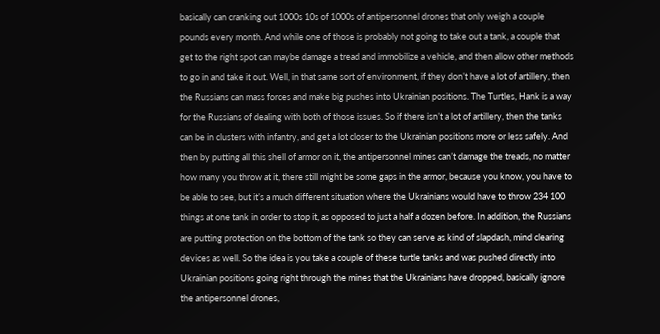basically can cranking out 1000s 10s of 1000s of antipersonnel drones that only weigh a couple pounds every month. And while one of those is probably not going to take out a tank, a couple that get to the right spot can maybe damage a tread and immobilize a vehicle, and then allow other methods to go in and take it out. Well, in that same sort of environment, if they don’t have a lot of artillery, then the Russians can mass forces and make big pushes into Ukrainian positions. The Turtles, Hank is a way for the Russians of dealing with both of those issues. So if there isn’t a lot of artillery, then the tanks can be in clusters with infantry, and get a lot closer to the Ukrainian positions more or less safely. And then by putting all this shell of armor on it, the antipersonnel mines can’t damage the treads, no matter how many you throw at it, there still might be some gaps in the armor, because you know, you have to be able to see, but it’s a much different situation where the Ukrainians would have to throw 234 100 things at one tank in order to stop it, as opposed to just a half a dozen before. In addition, the Russians are putting protection on the bottom of the tank so they can serve as kind of slapdash, mind clearing devices as well. So the idea is you take a couple of these turtle tanks and was pushed directly into Ukrainian positions going right through the mines that the Ukrainians have dropped, basically ignore the antipersonnel drones,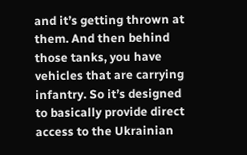and it’s getting thrown at them. And then behind those tanks, you have vehicles that are carrying infantry. So it’s designed to basically provide direct access to the Ukrainian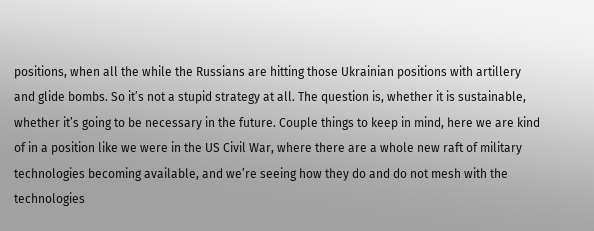positions, when all the while the Russians are hitting those Ukrainian positions with artillery and glide bombs. So it’s not a stupid strategy at all. The question is, whether it is sustainable, whether it’s going to be necessary in the future. Couple things to keep in mind, here we are kind of in a position like we were in the US Civil War, where there are a whole new raft of military technologies becoming available, and we’re seeing how they do and do not mesh with the technologies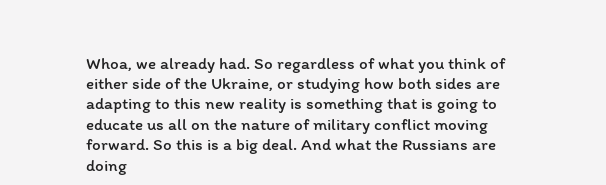Whoa, we already had. So regardless of what you think of either side of the Ukraine, or studying how both sides are adapting to this new reality is something that is going to educate us all on the nature of military conflict moving forward. So this is a big deal. And what the Russians are doing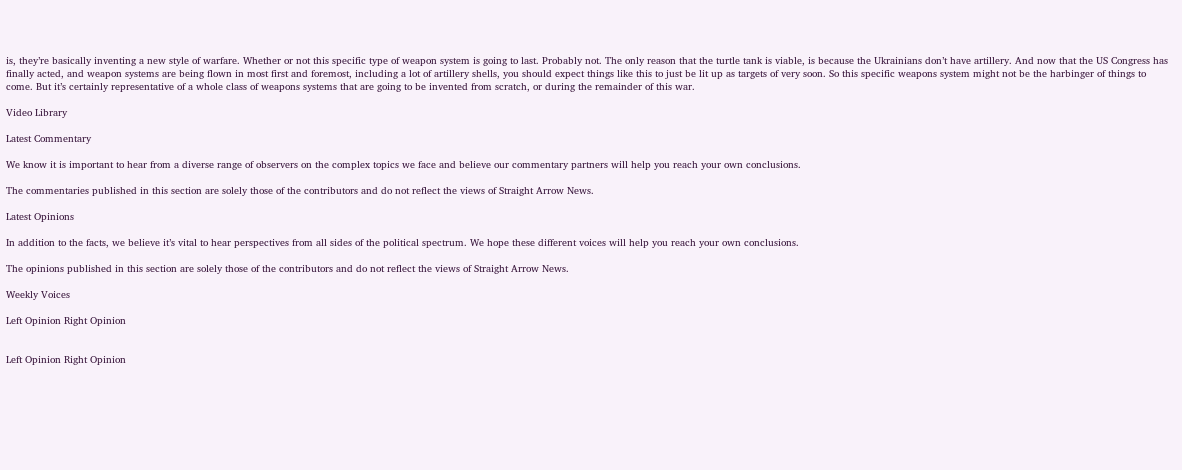is, they’re basically inventing a new style of warfare. Whether or not this specific type of weapon system is going to last. Probably not. The only reason that the turtle tank is viable, is because the Ukrainians don’t have artillery. And now that the US Congress has finally acted, and weapon systems are being flown in most first and foremost, including a lot of artillery shells, you should expect things like this to just be lit up as targets of very soon. So this specific weapons system might not be the harbinger of things to come. But it’s certainly representative of a whole class of weapons systems that are going to be invented from scratch, or during the remainder of this war.

Video Library

Latest Commentary

We know it is important to hear from a diverse range of observers on the complex topics we face and believe our commentary partners will help you reach your own conclusions.

The commentaries published in this section are solely those of the contributors and do not reflect the views of Straight Arrow News.

Latest Opinions

In addition to the facts, we believe it’s vital to hear perspectives from all sides of the political spectrum. We hope these different voices will help you reach your own conclusions.

The opinions published in this section are solely those of the contributors and do not reflect the views of Straight Arrow News.

Weekly Voices

Left Opinion Right Opinion


Left Opinion Right Opinion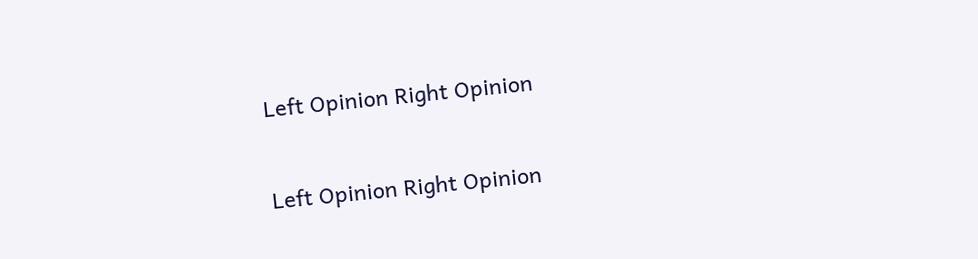Left Opinion Right Opinion


Left Opinion Right Opinion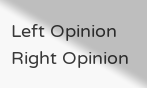Left Opinion Right Opinion